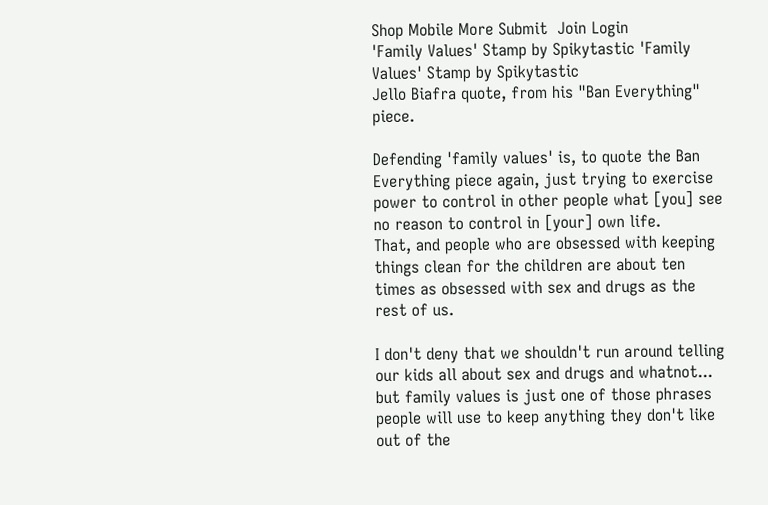Shop Mobile More Submit  Join Login
'Family Values' Stamp by Spikytastic 'Family Values' Stamp by Spikytastic
Jello Biafra quote, from his "Ban Everything" piece.

Defending 'family values' is, to quote the Ban Everything piece again, just trying to exercise power to control in other people what [you] see no reason to control in [your] own life.
That, and people who are obsessed with keeping things clean for the children are about ten times as obsessed with sex and drugs as the rest of us.

I don't deny that we shouldn't run around telling our kids all about sex and drugs and whatnot... but family values is just one of those phrases people will use to keep anything they don't like out of the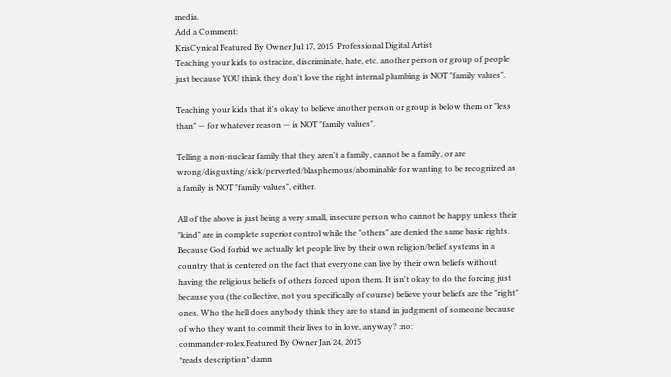media.
Add a Comment:
KrisCynical Featured By Owner Jul 17, 2015  Professional Digital Artist
Teaching your kids to ostracize, discriminate, hate, etc. another person or group of people just because YOU think they don't love the right internal plumbing is NOT "family values".

Teaching your kids that it's okay to believe another person or group is below them or "less than" — for whatever reason — is NOT "family values".

Telling a non-nuclear family that they aren't a family, cannot be a family, or are wrong/disgusting/sick/perverted/blasphemous/abominable for wanting to be recognized as a family is NOT "family values", either.

All of the above is just being a very small, insecure person who cannot be happy unless their "kind" are in complete superior control while the "others" are denied the same basic rights. Because God forbid we actually let people live by their own religion/belief systems in a country that is centered on the fact that everyone can live by their own beliefs without having the religious beliefs of others forced upon them. It isn't okay to do the forcing just because you (the collective, not you specifically of course) believe your beliefs are the "right" ones. Who the hell does anybody think they are to stand in judgment of someone because of who they want to commit their lives to in love, anyway? :no:
commander-rolex Featured By Owner Jan 24, 2015
*reads description* damn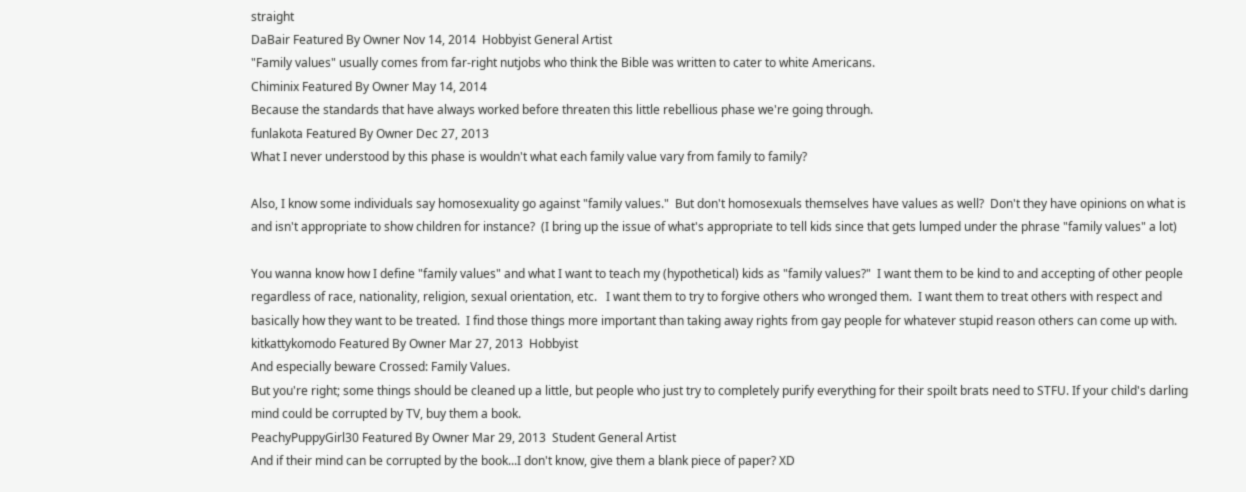straight
DaBair Featured By Owner Nov 14, 2014  Hobbyist General Artist
"Family values" usually comes from far-right nutjobs who think the Bible was written to cater to white Americans.
Chiminix Featured By Owner May 14, 2014
Because the standards that have always worked before threaten this little rebellious phase we're going through.
funlakota Featured By Owner Dec 27, 2013
What I never understood by this phase is wouldn't what each family value vary from family to family?

Also, I know some individuals say homosexuality go against "family values."  But don't homosexuals themselves have values as well?  Don't they have opinions on what is and isn't appropriate to show children for instance?  (I bring up the issue of what's appropriate to tell kids since that gets lumped under the phrase "family values" a lot)

You wanna know how I define "family values" and what I want to teach my (hypothetical) kids as "family values?"  I want them to be kind to and accepting of other people regardless of race, nationality, religion, sexual orientation, etc.   I want them to try to forgive others who wronged them.  I want them to treat others with respect and basically how they want to be treated.  I find those things more important than taking away rights from gay people for whatever stupid reason others can come up with.
kitkattykomodo Featured By Owner Mar 27, 2013  Hobbyist
And especially beware Crossed: Family Values.
But you're right; some things should be cleaned up a little, but people who just try to completely purify everything for their spoilt brats need to STFU. If your child's darling mind could be corrupted by TV, buy them a book.
PeachyPuppyGirl30 Featured By Owner Mar 29, 2013  Student General Artist
And if their mind can be corrupted by the book...I don't know, give them a blank piece of paper? XD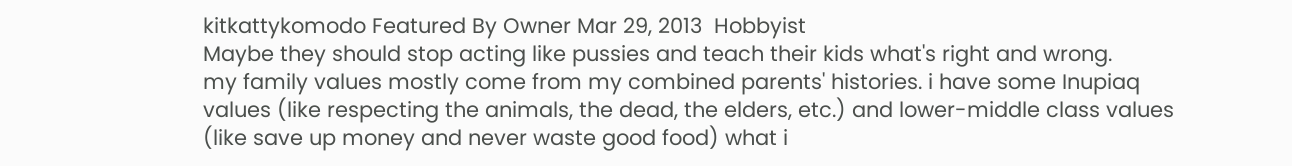kitkattykomodo Featured By Owner Mar 29, 2013  Hobbyist
Maybe they should stop acting like pussies and teach their kids what's right and wrong.
my family values mostly come from my combined parents' histories. i have some Inupiaq values (like respecting the animals, the dead, the elders, etc.) and lower-middle class values (like save up money and never waste good food) what i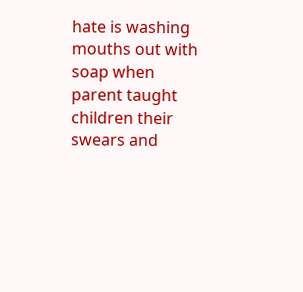hate is washing mouths out with soap when parent taught children their swears and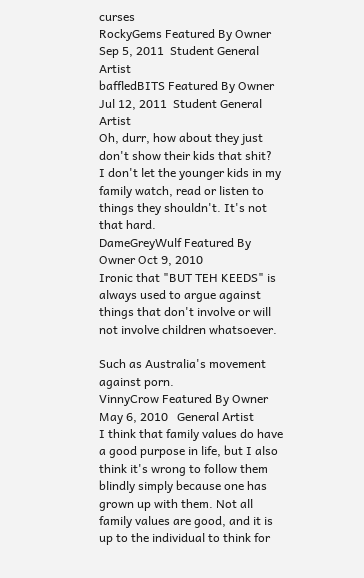curses
RockyGems Featured By Owner Sep 5, 2011  Student General Artist
baffledBITS Featured By Owner Jul 12, 2011  Student General Artist
Oh, durr, how about they just don't show their kids that shit?
I don't let the younger kids in my family watch, read or listen to things they shouldn't. It's not that hard.
DameGreyWulf Featured By Owner Oct 9, 2010
Ironic that "BUT TEH KEEDS" is always used to argue against things that don't involve or will not involve children whatsoever.

Such as Australia's movement against porn.
VinnyCrow Featured By Owner May 6, 2010   General Artist
I think that family values do have a good purpose in life, but I also think it's wrong to follow them blindly simply because one has grown up with them. Not all family values are good, and it is up to the individual to think for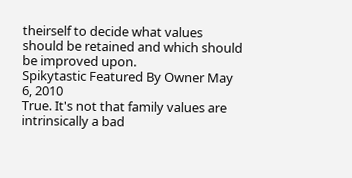theirself to decide what values should be retained and which should be improved upon.
Spikytastic Featured By Owner May 6, 2010
True. It's not that family values are intrinsically a bad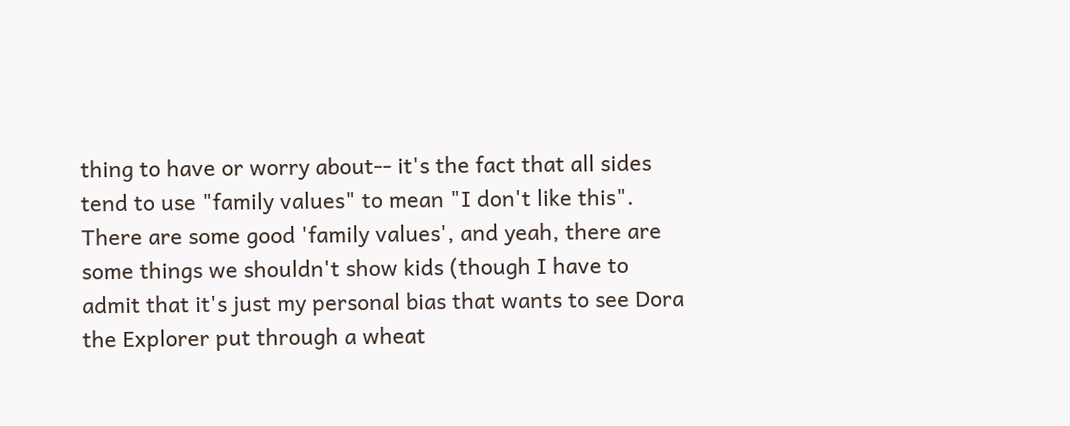thing to have or worry about-- it's the fact that all sides tend to use "family values" to mean "I don't like this". There are some good 'family values', and yeah, there are some things we shouldn't show kids (though I have to admit that it's just my personal bias that wants to see Dora the Explorer put through a wheat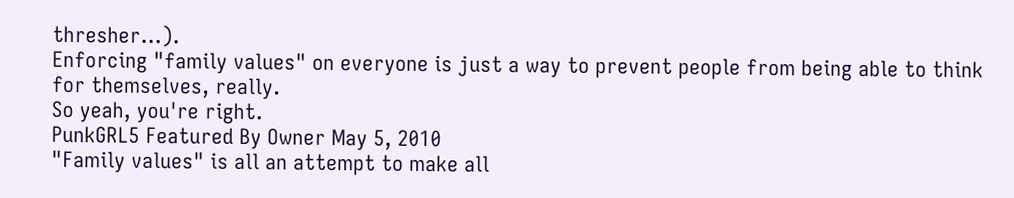thresher...).
Enforcing "family values" on everyone is just a way to prevent people from being able to think for themselves, really.
So yeah, you're right.
PunkGRL5 Featured By Owner May 5, 2010
"Family values" is all an attempt to make all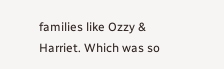families like Ozzy & Harriet. Which was so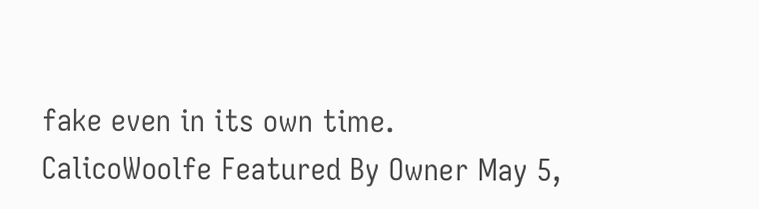fake even in its own time.
CalicoWoolfe Featured By Owner May 5,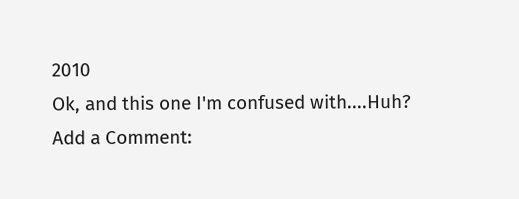2010
Ok, and this one I'm confused with....Huh?
Add a Comment: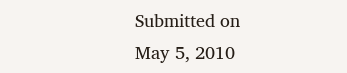Submitted on
May 5, 2010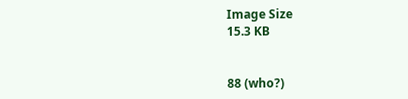Image Size
15.3 KB


88 (who?)